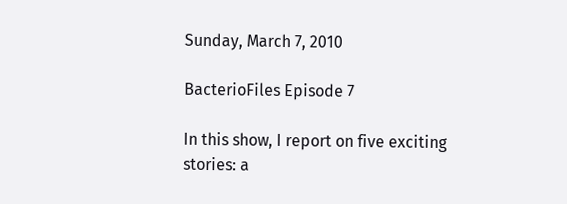Sunday, March 7, 2010

BacterioFiles Episode 7

In this show, I report on five exciting stories: a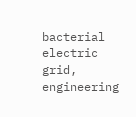bacterial electric grid, engineering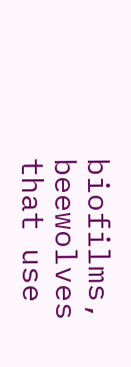biofilms, beewolves that use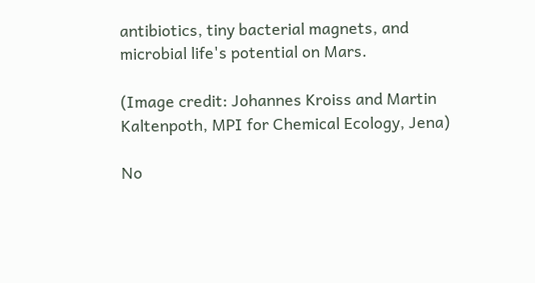antibiotics, tiny bacterial magnets, and microbial life's potential on Mars.

(Image credit: Johannes Kroiss and Martin Kaltenpoth, MPI for Chemical Ecology, Jena)

No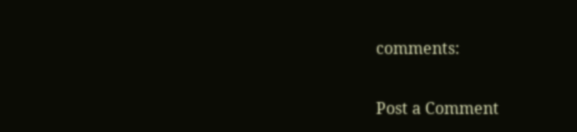comments:

Post a Comment